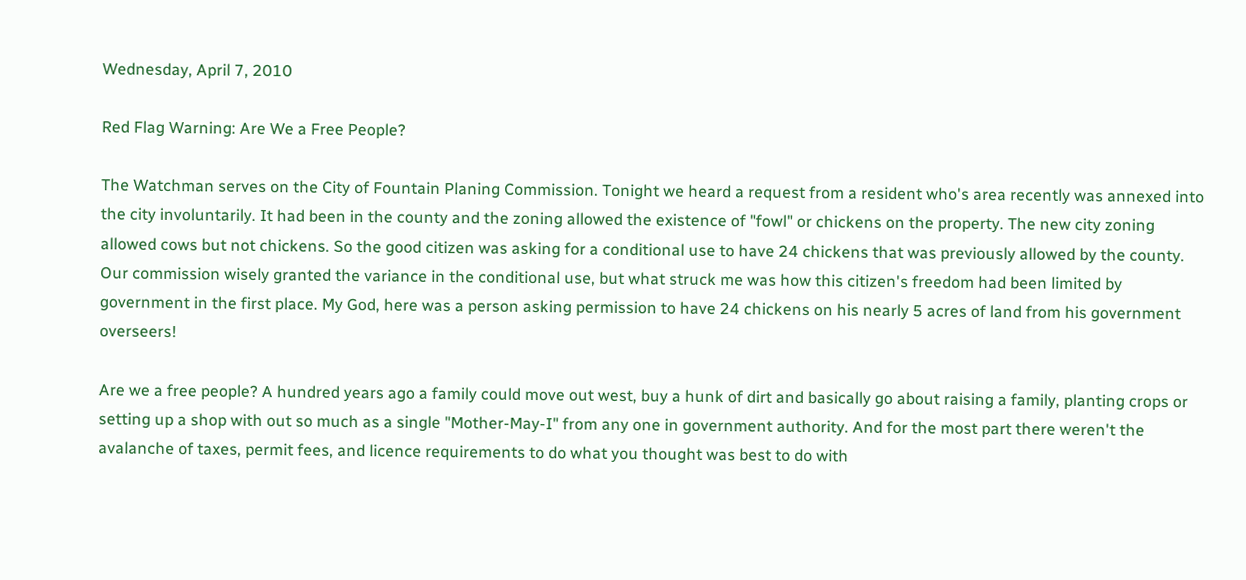Wednesday, April 7, 2010

Red Flag Warning: Are We a Free People?

The Watchman serves on the City of Fountain Planing Commission. Tonight we heard a request from a resident who's area recently was annexed into the city involuntarily. It had been in the county and the zoning allowed the existence of "fowl" or chickens on the property. The new city zoning allowed cows but not chickens. So the good citizen was asking for a conditional use to have 24 chickens that was previously allowed by the county. Our commission wisely granted the variance in the conditional use, but what struck me was how this citizen's freedom had been limited by government in the first place. My God, here was a person asking permission to have 24 chickens on his nearly 5 acres of land from his government overseers!

Are we a free people? A hundred years ago a family could move out west, buy a hunk of dirt and basically go about raising a family, planting crops or setting up a shop with out so much as a single "Mother-May-I" from any one in government authority. And for the most part there weren't the avalanche of taxes, permit fees, and licence requirements to do what you thought was best to do with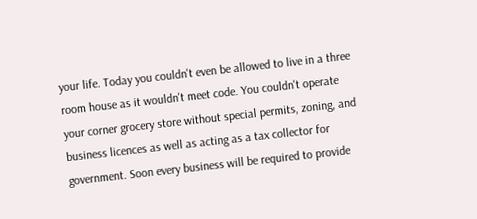your life. Today you couldn't even be allowed to live in a three room house as it wouldn't meet code. You couldn't operate your corner grocery store without special permits, zoning, and business licences as well as acting as a tax collector for government. Soon every business will be required to provide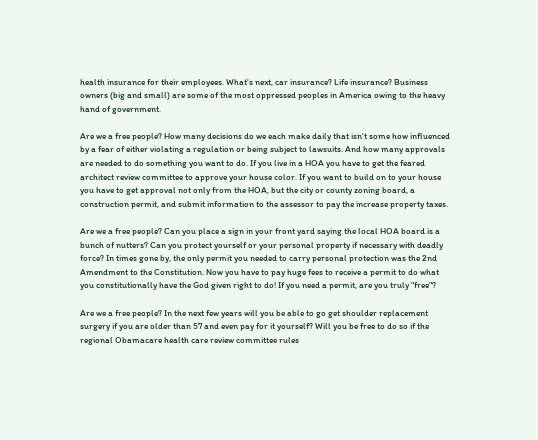health insurance for their employees. What's next, car insurance? Life insurance? Business owners (big and small) are some of the most oppressed peoples in America owing to the heavy hand of government.

Are we a free people? How many decisions do we each make daily that isn't some how influenced by a fear of either violating a regulation or being subject to lawsuits. And how many approvals are needed to do something you want to do. If you live in a HOA you have to get the feared architect review committee to approve your house color. If you want to build on to your house you have to get approval not only from the HOA, but the city or county zoning board, a construction permit, and submit information to the assessor to pay the increase property taxes.

Are we a free people? Can you place a sign in your front yard saying the local HOA board is a bunch of nutters? Can you protect yourself or your personal property if necessary with deadly force? In times gone by, the only permit you needed to carry personal protection was the 2nd Amendment to the Constitution. Now you have to pay huge fees to receive a permit to do what you constitutionally have the God given right to do! If you need a permit, are you truly "free"?

Are we a free people? In the next few years will you be able to go get shoulder replacement surgery if you are older than 57 and even pay for it yourself? Will you be free to do so if the regional Obamacare health care review committee rules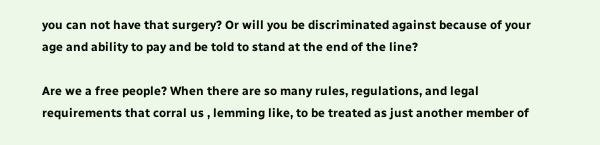you can not have that surgery? Or will you be discriminated against because of your age and ability to pay and be told to stand at the end of the line?

Are we a free people? When there are so many rules, regulations, and legal requirements that corral us , lemming like, to be treated as just another member of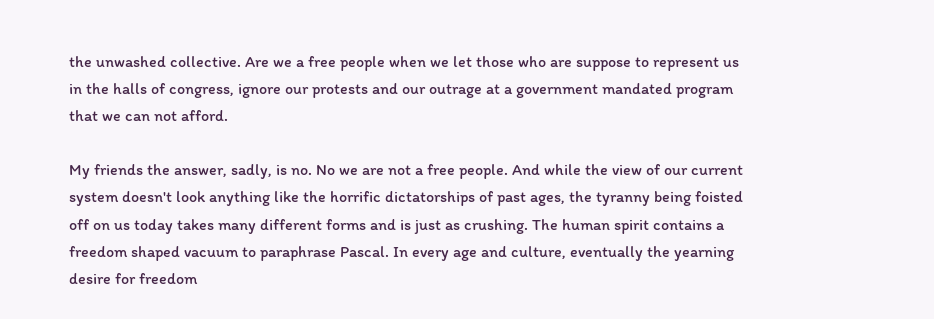the unwashed collective. Are we a free people when we let those who are suppose to represent us in the halls of congress, ignore our protests and our outrage at a government mandated program that we can not afford.

My friends the answer, sadly, is no. No we are not a free people. And while the view of our current system doesn't look anything like the horrific dictatorships of past ages, the tyranny being foisted off on us today takes many different forms and is just as crushing. The human spirit contains a freedom shaped vacuum to paraphrase Pascal. In every age and culture, eventually the yearning desire for freedom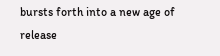bursts forth into a new age of release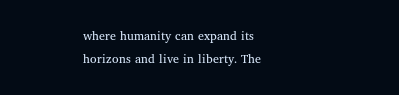where humanity can expand its horizons and live in liberty. The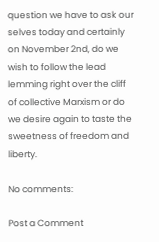question we have to ask our selves today and certainly on November 2nd, do we wish to follow the lead lemming right over the cliff of collective Marxism or do we desire again to taste the sweetness of freedom and liberty.

No comments:

Post a Comment